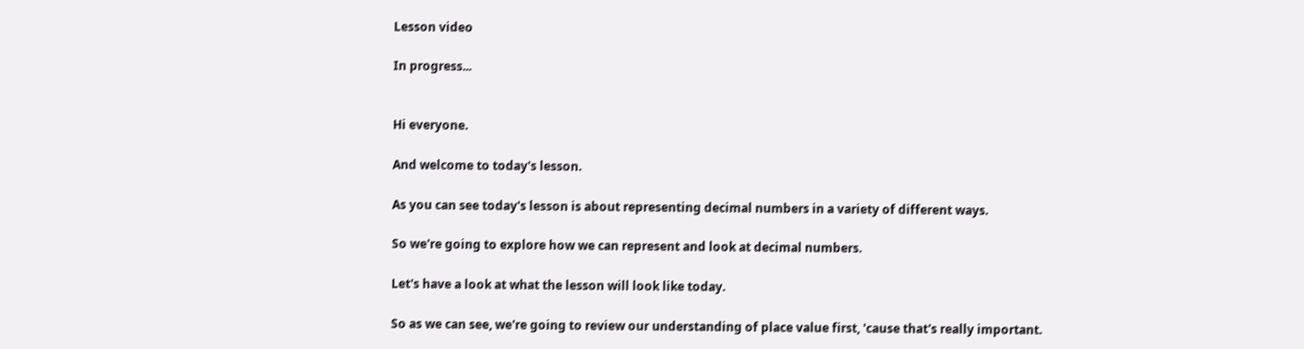Lesson video

In progress...


Hi everyone.

And welcome to today's lesson.

As you can see today's lesson is about representing decimal numbers in a variety of different ways.

So we're going to explore how we can represent and look at decimal numbers.

Let's have a look at what the lesson will look like today.

So as we can see, we're going to review our understanding of place value first, 'cause that's really important.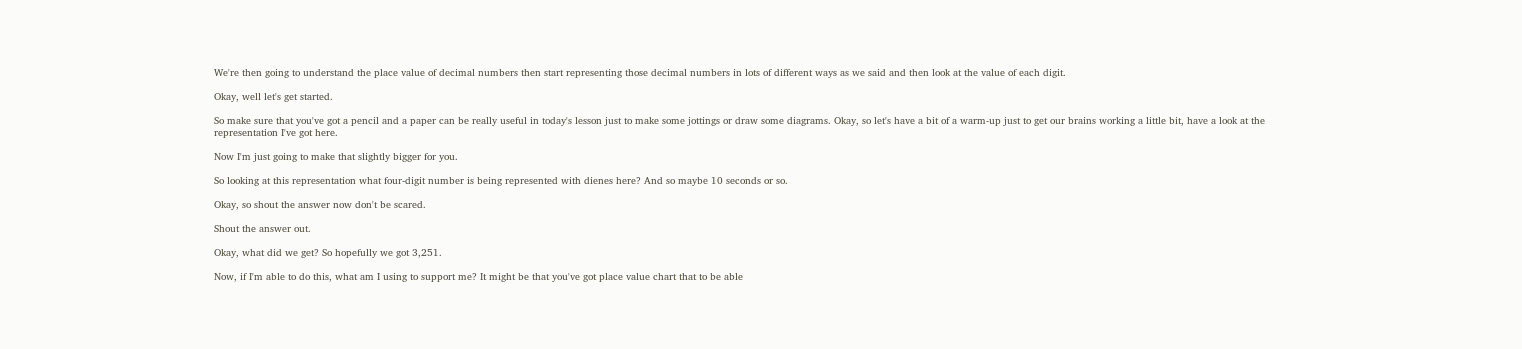We're then going to understand the place value of decimal numbers then start representing those decimal numbers in lots of different ways as we said and then look at the value of each digit.

Okay, well let's get started.

So make sure that you've got a pencil and a paper can be really useful in today's lesson just to make some jottings or draw some diagrams. Okay, so let's have a bit of a warm-up just to get our brains working a little bit, have a look at the representation I've got here.

Now I'm just going to make that slightly bigger for you.

So looking at this representation what four-digit number is being represented with dienes here? And so maybe 10 seconds or so.

Okay, so shout the answer now don't be scared.

Shout the answer out.

Okay, what did we get? So hopefully we got 3,251.

Now, if I'm able to do this, what am I using to support me? It might be that you've got place value chart that to be able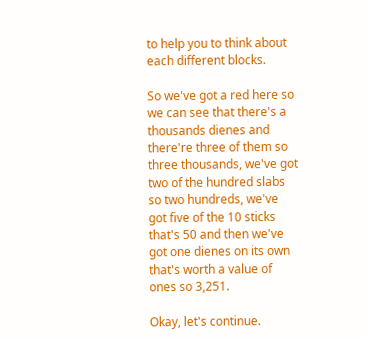to help you to think about each different blocks.

So we've got a red here so we can see that there's a thousands dienes and there're three of them so three thousands, we've got two of the hundred slabs so two hundreds, we've got five of the 10 sticks that's 50 and then we've got one dienes on its own that's worth a value of ones so 3,251.

Okay, let's continue.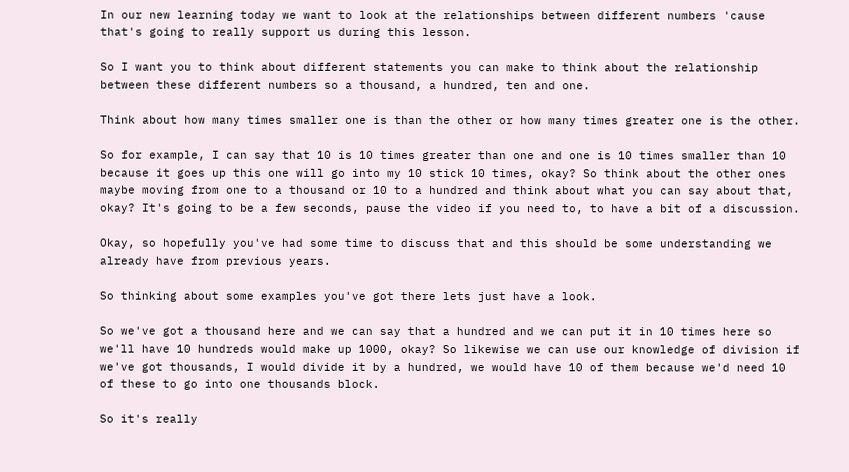In our new learning today we want to look at the relationships between different numbers 'cause that's going to really support us during this lesson.

So I want you to think about different statements you can make to think about the relationship between these different numbers so a thousand, a hundred, ten and one.

Think about how many times smaller one is than the other or how many times greater one is the other.

So for example, I can say that 10 is 10 times greater than one and one is 10 times smaller than 10 because it goes up this one will go into my 10 stick 10 times, okay? So think about the other ones maybe moving from one to a thousand or 10 to a hundred and think about what you can say about that, okay? It's going to be a few seconds, pause the video if you need to, to have a bit of a discussion.

Okay, so hopefully you've had some time to discuss that and this should be some understanding we already have from previous years.

So thinking about some examples you've got there lets just have a look.

So we've got a thousand here and we can say that a hundred and we can put it in 10 times here so we'll have 10 hundreds would make up 1000, okay? So likewise we can use our knowledge of division if we've got thousands, I would divide it by a hundred, we would have 10 of them because we'd need 10 of these to go into one thousands block.

So it's really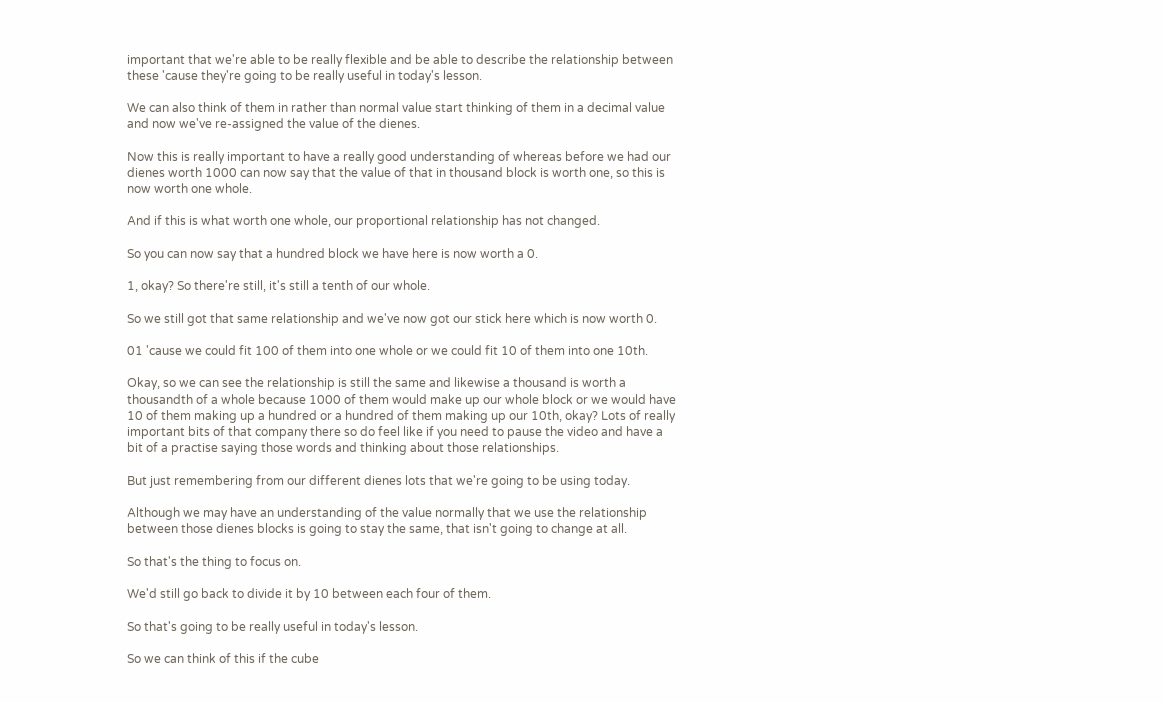important that we're able to be really flexible and be able to describe the relationship between these 'cause they're going to be really useful in today's lesson.

We can also think of them in rather than normal value start thinking of them in a decimal value and now we've re-assigned the value of the dienes.

Now this is really important to have a really good understanding of whereas before we had our dienes worth 1000 can now say that the value of that in thousand block is worth one, so this is now worth one whole.

And if this is what worth one whole, our proportional relationship has not changed.

So you can now say that a hundred block we have here is now worth a 0.

1, okay? So there're still, it's still a tenth of our whole.

So we still got that same relationship and we've now got our stick here which is now worth 0.

01 'cause we could fit 100 of them into one whole or we could fit 10 of them into one 10th.

Okay, so we can see the relationship is still the same and likewise a thousand is worth a thousandth of a whole because 1000 of them would make up our whole block or we would have 10 of them making up a hundred or a hundred of them making up our 10th, okay? Lots of really important bits of that company there so do feel like if you need to pause the video and have a bit of a practise saying those words and thinking about those relationships.

But just remembering from our different dienes lots that we're going to be using today.

Although we may have an understanding of the value normally that we use the relationship between those dienes blocks is going to stay the same, that isn't going to change at all.

So that's the thing to focus on.

We'd still go back to divide it by 10 between each four of them.

So that's going to be really useful in today's lesson.

So we can think of this if the cube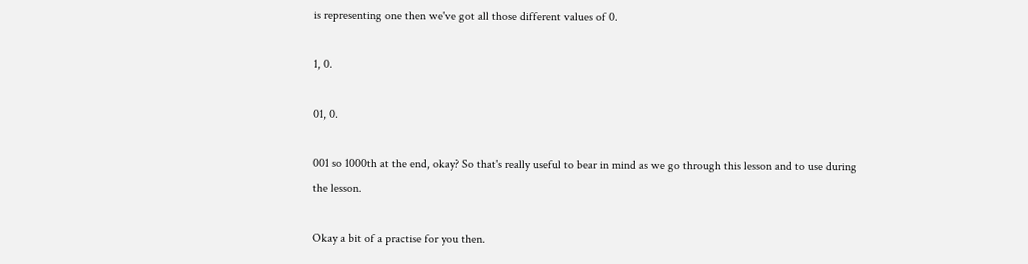is representing one then we've got all those different values of 0.

1, 0.

01, 0.

001 so 1000th at the end, okay? So that's really useful to bear in mind as we go through this lesson and to use during the lesson.

Okay a bit of a practise for you then.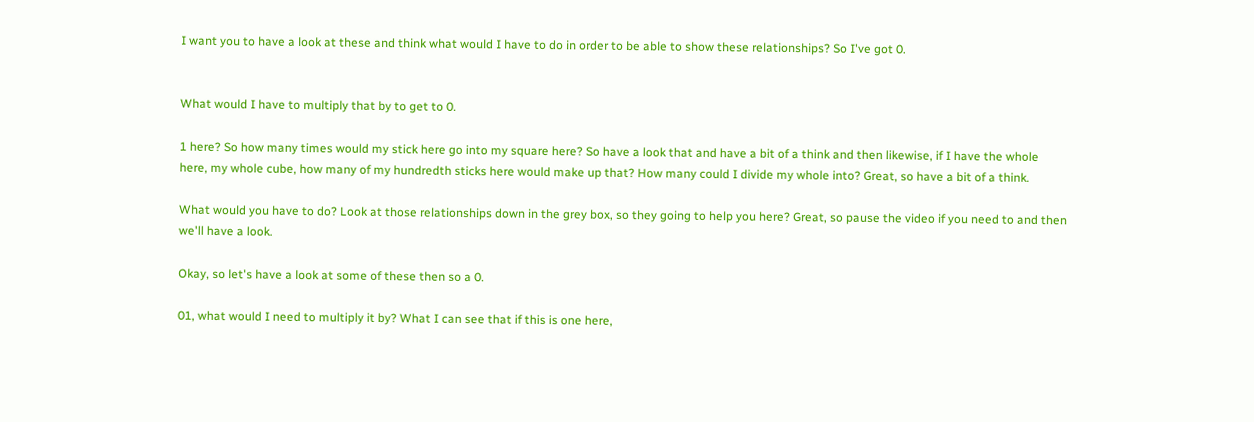I want you to have a look at these and think what would I have to do in order to be able to show these relationships? So I've got 0.


What would I have to multiply that by to get to 0.

1 here? So how many times would my stick here go into my square here? So have a look that and have a bit of a think and then likewise, if I have the whole here, my whole cube, how many of my hundredth sticks here would make up that? How many could I divide my whole into? Great, so have a bit of a think.

What would you have to do? Look at those relationships down in the grey box, so they going to help you here? Great, so pause the video if you need to and then we'll have a look.

Okay, so let's have a look at some of these then so a 0.

01, what would I need to multiply it by? What I can see that if this is one here,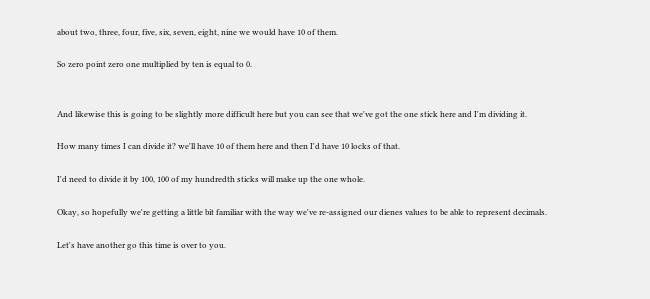about two, three, four, five, six, seven, eight, nine we would have 10 of them.

So zero point zero one multiplied by ten is equal to 0.


And likewise this is going to be slightly more difficult here but you can see that we've got the one stick here and I'm dividing it.

How many times I can divide it? we'll have 10 of them here and then I'd have 10 locks of that.

I'd need to divide it by 100, 100 of my hundredth sticks will make up the one whole.

Okay, so hopefully we're getting a little bit familiar with the way we've re-assigned our dienes values to be able to represent decimals.

Let's have another go this time is over to you.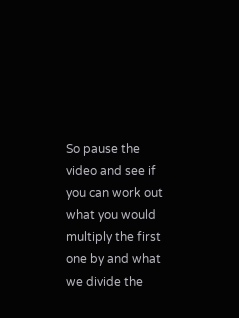So pause the video and see if you can work out what you would multiply the first one by and what we divide the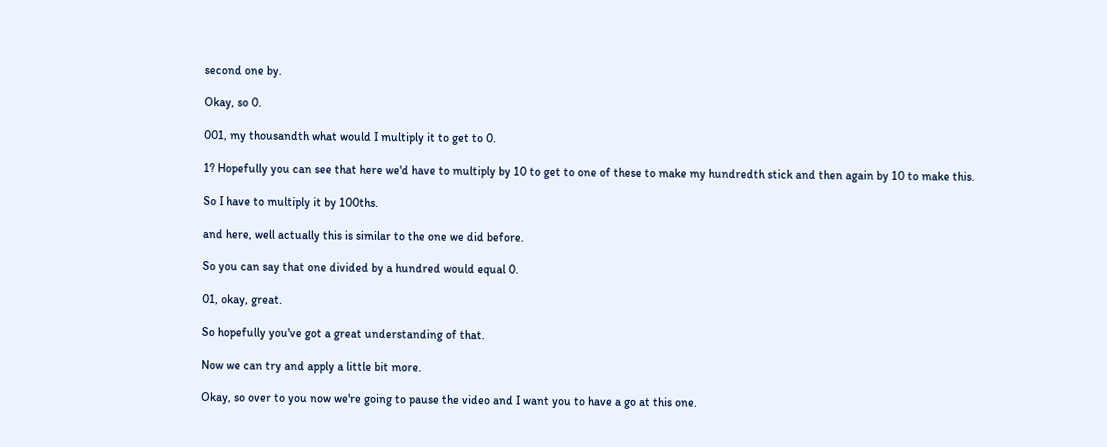second one by.

Okay, so 0.

001, my thousandth what would I multiply it to get to 0.

1? Hopefully you can see that here we'd have to multiply by 10 to get to one of these to make my hundredth stick and then again by 10 to make this.

So I have to multiply it by 100ths.

and here, well actually this is similar to the one we did before.

So you can say that one divided by a hundred would equal 0.

01, okay, great.

So hopefully you've got a great understanding of that.

Now we can try and apply a little bit more.

Okay, so over to you now we're going to pause the video and I want you to have a go at this one.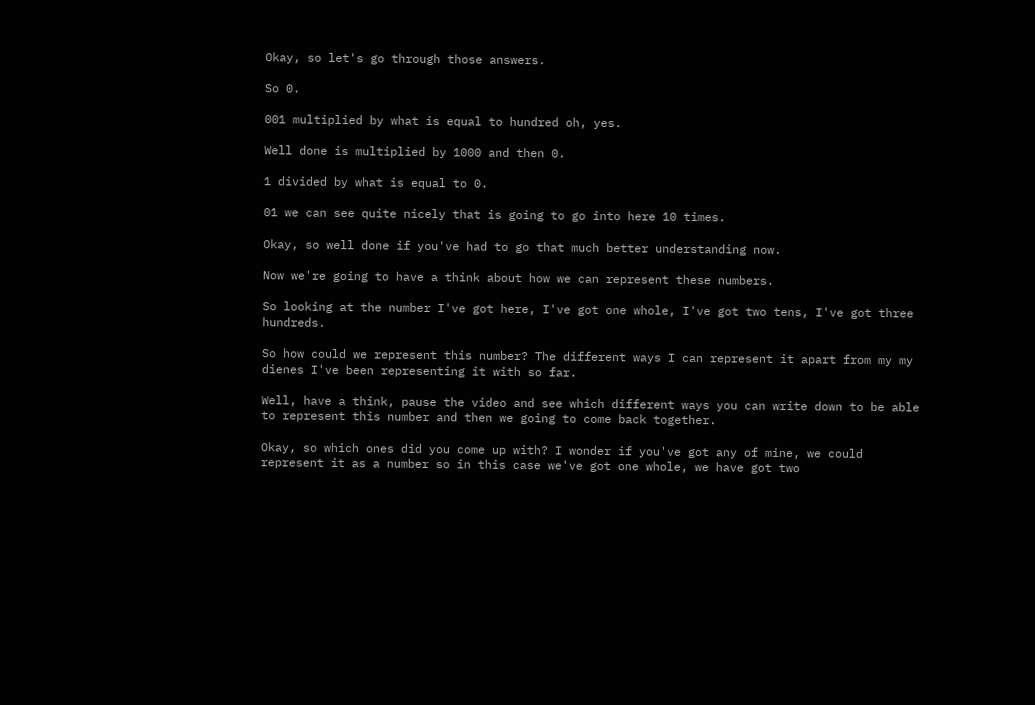Okay, so let's go through those answers.

So 0.

001 multiplied by what is equal to hundred oh, yes.

Well done is multiplied by 1000 and then 0.

1 divided by what is equal to 0.

01 we can see quite nicely that is going to go into here 10 times.

Okay, so well done if you've had to go that much better understanding now.

Now we're going to have a think about how we can represent these numbers.

So looking at the number I've got here, I've got one whole, I've got two tens, I've got three hundreds.

So how could we represent this number? The different ways I can represent it apart from my my dienes I've been representing it with so far.

Well, have a think, pause the video and see which different ways you can write down to be able to represent this number and then we going to come back together.

Okay, so which ones did you come up with? I wonder if you've got any of mine, we could represent it as a number so in this case we've got one whole, we have got two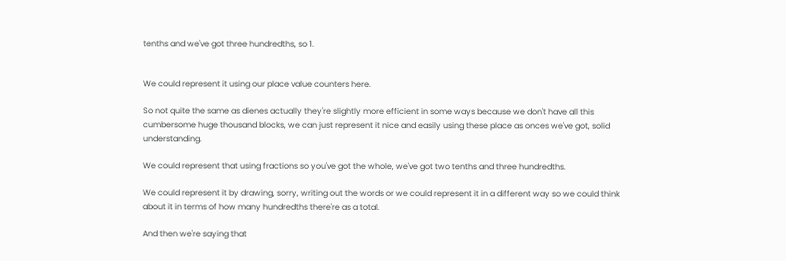tenths and we've got three hundredths, so 1.


We could represent it using our place value counters here.

So not quite the same as dienes actually they're slightly more efficient in some ways because we don't have all this cumbersome huge thousand blocks, we can just represent it nice and easily using these place as onces we've got, solid understanding.

We could represent that using fractions so you've got the whole, we've got two tenths and three hundredths.

We could represent it by drawing, sorry, writing out the words or we could represent it in a different way so we could think about it in terms of how many hundredths there're as a total.

And then we're saying that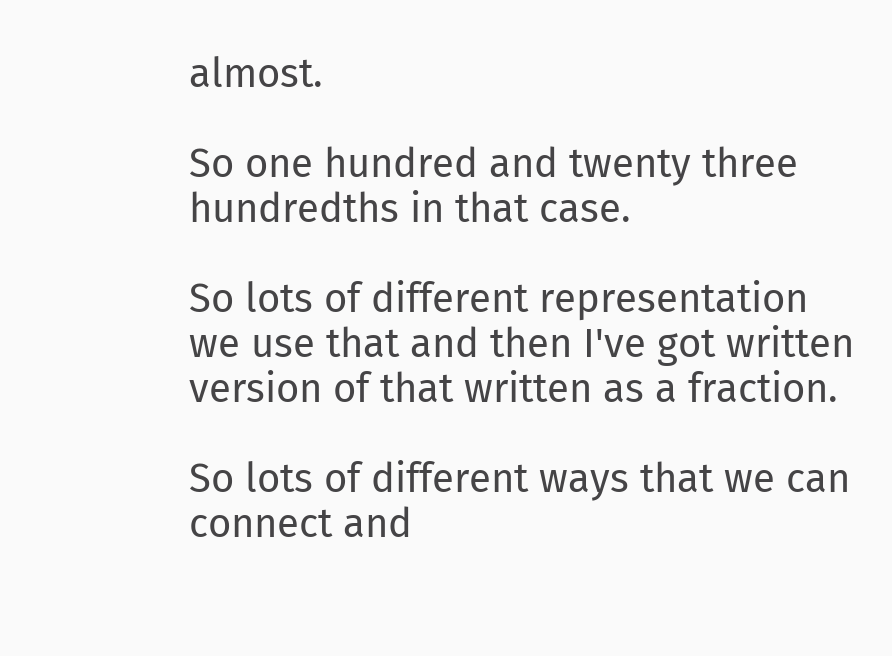almost.

So one hundred and twenty three hundredths in that case.

So lots of different representation we use that and then I've got written version of that written as a fraction.

So lots of different ways that we can connect and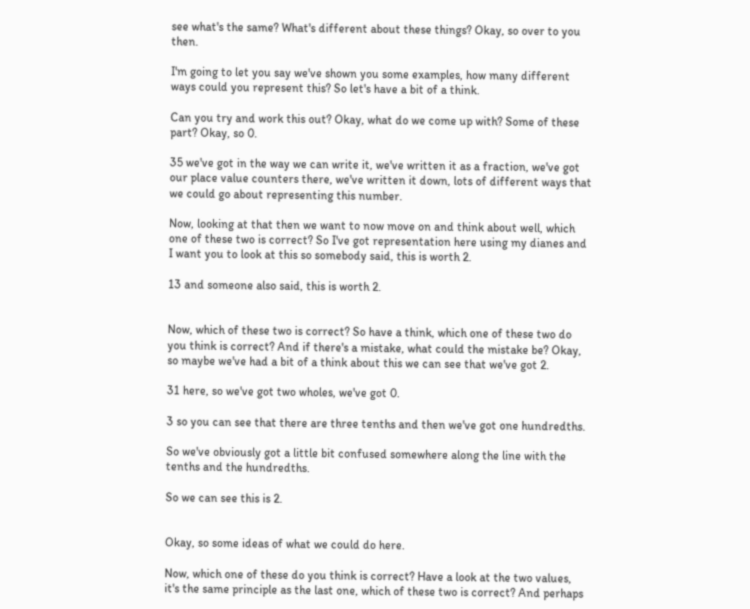see what's the same? What's different about these things? Okay, so over to you then.

I'm going to let you say we've shown you some examples, how many different ways could you represent this? So let's have a bit of a think.

Can you try and work this out? Okay, what do we come up with? Some of these part? Okay, so 0.

35 we've got in the way we can write it, we've written it as a fraction, we've got our place value counters there, we've written it down, lots of different ways that we could go about representing this number.

Now, looking at that then we want to now move on and think about well, which one of these two is correct? So I've got representation here using my dianes and I want you to look at this so somebody said, this is worth 2.

13 and someone also said, this is worth 2.


Now, which of these two is correct? So have a think, which one of these two do you think is correct? And if there's a mistake, what could the mistake be? Okay, so maybe we've had a bit of a think about this we can see that we've got 2.

31 here, so we've got two wholes, we've got 0.

3 so you can see that there are three tenths and then we've got one hundredths.

So we've obviously got a little bit confused somewhere along the line with the tenths and the hundredths.

So we can see this is 2.


Okay, so some ideas of what we could do here.

Now, which one of these do you think is correct? Have a look at the two values, it's the same principle as the last one, which of these two is correct? And perhaps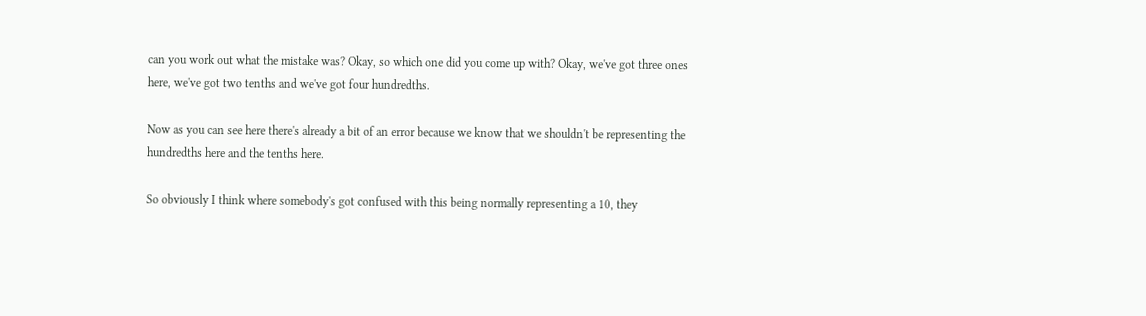can you work out what the mistake was? Okay, so which one did you come up with? Okay, we've got three ones here, we've got two tenths and we've got four hundredths.

Now as you can see here there's already a bit of an error because we know that we shouldn't be representing the hundredths here and the tenths here.

So obviously I think where somebody's got confused with this being normally representing a 10, they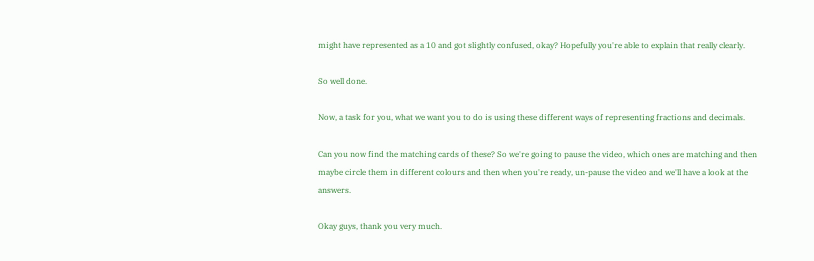might have represented as a 10 and got slightly confused, okay? Hopefully you're able to explain that really clearly.

So well done.

Now, a task for you, what we want you to do is using these different ways of representing fractions and decimals.

Can you now find the matching cards of these? So we're going to pause the video, which ones are matching and then maybe circle them in different colours and then when you're ready, un-pause the video and we'll have a look at the answers.

Okay guys, thank you very much.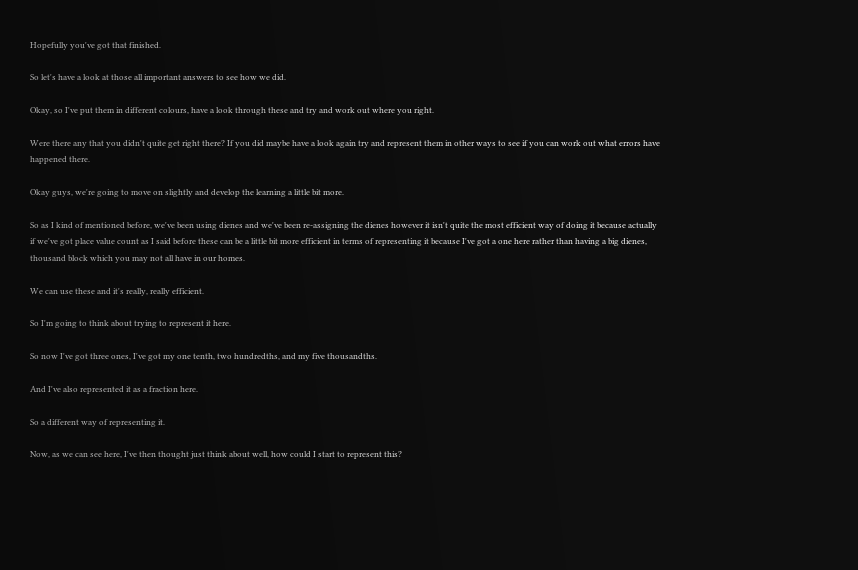Hopefully you've got that finished.

So let's have a look at those all important answers to see how we did.

Okay, so I've put them in different colours, have a look through these and try and work out where you right.

Were there any that you didn't quite get right there? If you did maybe have a look again try and represent them in other ways to see if you can work out what errors have happened there.

Okay guys, we're going to move on slightly and develop the learning a little bit more.

So as I kind of mentioned before, we've been using dienes and we've been re-assigning the dienes however it isn't quite the most efficient way of doing it because actually if we've got place value count as I said before these can be a little bit more efficient in terms of representing it because I've got a one here rather than having a big dienes, thousand block which you may not all have in our homes.

We can use these and it's really, really efficient.

So I'm going to think about trying to represent it here.

So now I've got three ones, I've got my one tenth, two hundredths, and my five thousandths.

And I've also represented it as a fraction here.

So a different way of representing it.

Now, as we can see here, I've then thought just think about well, how could I start to represent this?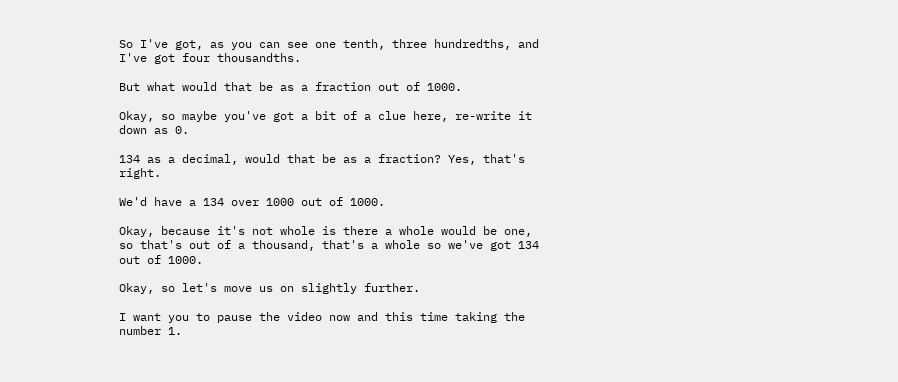So I've got, as you can see one tenth, three hundredths, and I've got four thousandths.

But what would that be as a fraction out of 1000.

Okay, so maybe you've got a bit of a clue here, re-write it down as 0.

134 as a decimal, would that be as a fraction? Yes, that's right.

We'd have a 134 over 1000 out of 1000.

Okay, because it's not whole is there a whole would be one, so that's out of a thousand, that's a whole so we've got 134 out of 1000.

Okay, so let's move us on slightly further.

I want you to pause the video now and this time taking the number 1.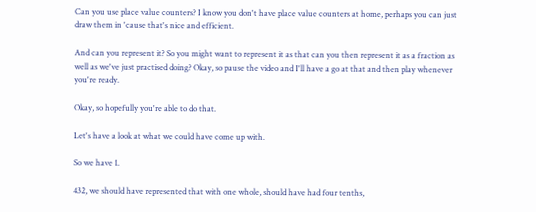Can you use place value counters? I know you don't have place value counters at home, perhaps you can just draw them in 'cause that's nice and efficient.

And can you represent it? So you might want to represent it as that can you then represent it as a fraction as well as we've just practised doing? Okay, so pause the video and I'll have a go at that and then play whenever you're ready.

Okay, so hopefully you're able to do that.

Let's have a look at what we could have come up with.

So we have 1.

432, we should have represented that with one whole, should have had four tenths,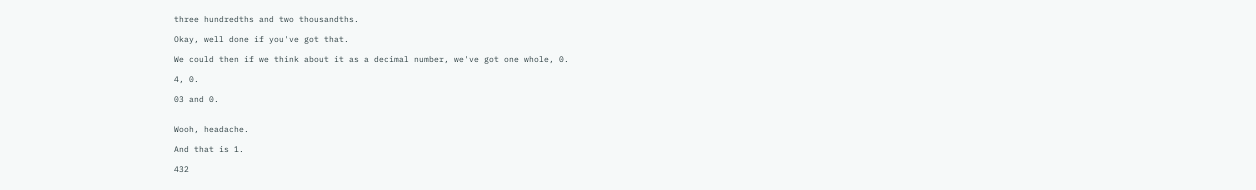three hundredths and two thousandths.

Okay, well done if you've got that.

We could then if we think about it as a decimal number, we've got one whole, 0.

4, 0.

03 and 0.


Wooh, headache.

And that is 1.

432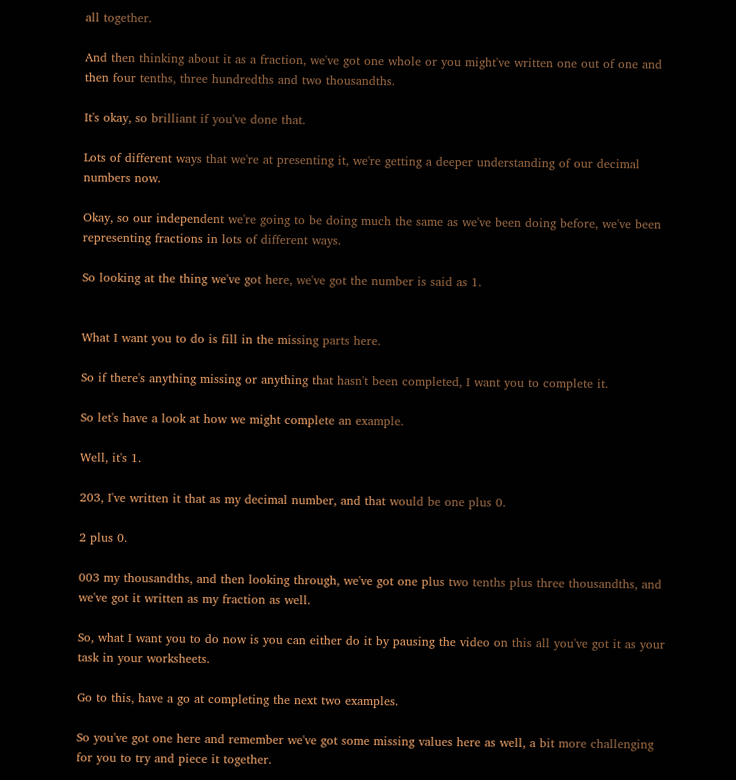all together.

And then thinking about it as a fraction, we've got one whole or you might've written one out of one and then four tenths, three hundredths and two thousandths.

It's okay, so brilliant if you've done that.

Lots of different ways that we're at presenting it, we're getting a deeper understanding of our decimal numbers now.

Okay, so our independent we're going to be doing much the same as we've been doing before, we've been representing fractions in lots of different ways.

So looking at the thing we've got here, we've got the number is said as 1.


What I want you to do is fill in the missing parts here.

So if there's anything missing or anything that hasn't been completed, I want you to complete it.

So let's have a look at how we might complete an example.

Well, it's 1.

203, I've written it that as my decimal number, and that would be one plus 0.

2 plus 0.

003 my thousandths, and then looking through, we've got one plus two tenths plus three thousandths, and we've got it written as my fraction as well.

So, what I want you to do now is you can either do it by pausing the video on this all you've got it as your task in your worksheets.

Go to this, have a go at completing the next two examples.

So you've got one here and remember we've got some missing values here as well, a bit more challenging for you to try and piece it together.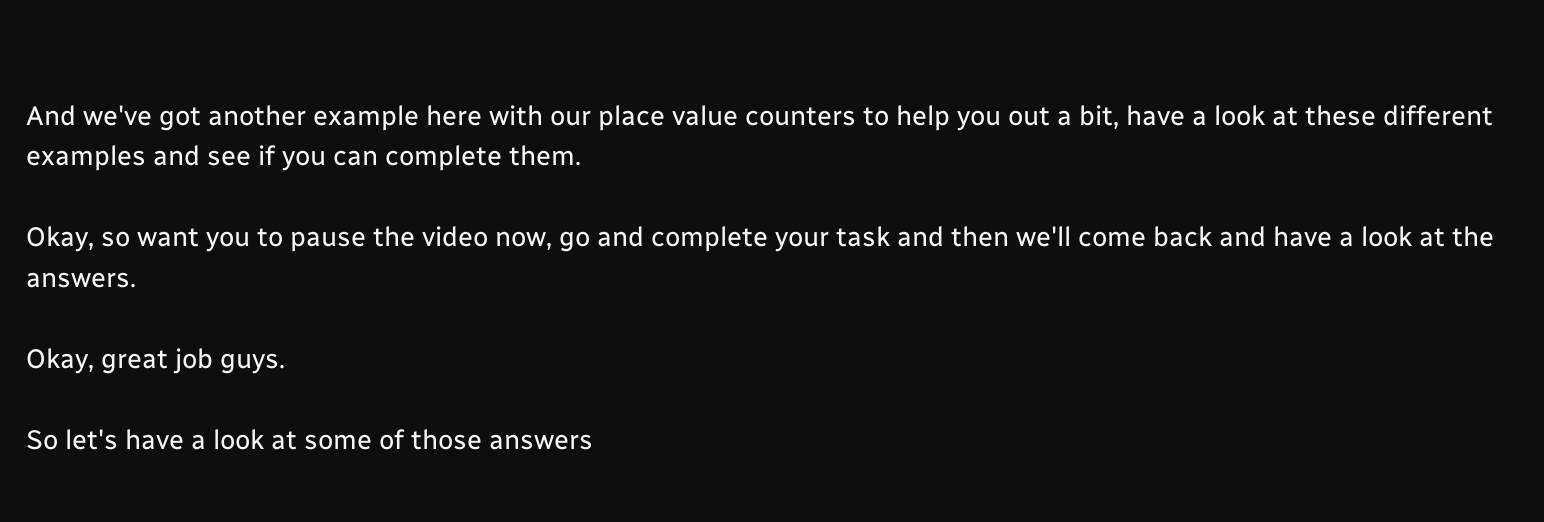And we've got another example here with our place value counters to help you out a bit, have a look at these different examples and see if you can complete them.

Okay, so want you to pause the video now, go and complete your task and then we'll come back and have a look at the answers.

Okay, great job guys.

So let's have a look at some of those answers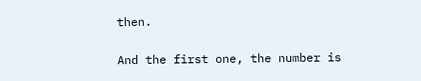then.

And the first one, the number is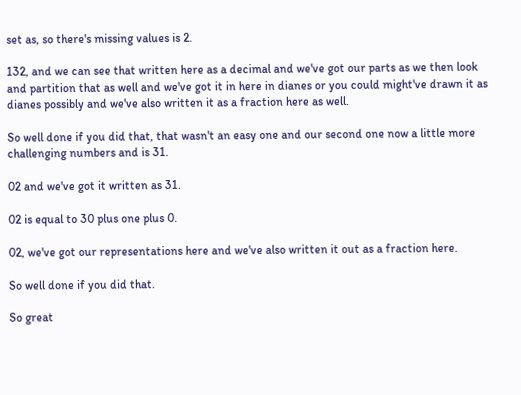set as, so there's missing values is 2.

132, and we can see that written here as a decimal and we've got our parts as we then look and partition that as well and we've got it in here in dianes or you could might've drawn it as dianes possibly and we've also written it as a fraction here as well.

So well done if you did that, that wasn't an easy one and our second one now a little more challenging numbers and is 31.

02 and we've got it written as 31.

02 is equal to 30 plus one plus 0.

02, we've got our representations here and we've also written it out as a fraction here.

So well done if you did that.

So great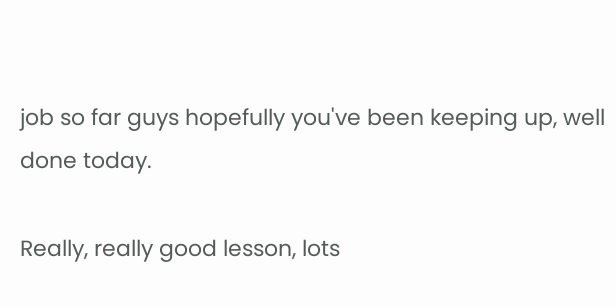job so far guys hopefully you've been keeping up, well done today.

Really, really good lesson, lots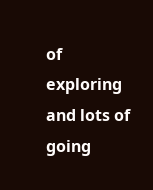of exploring and lots of going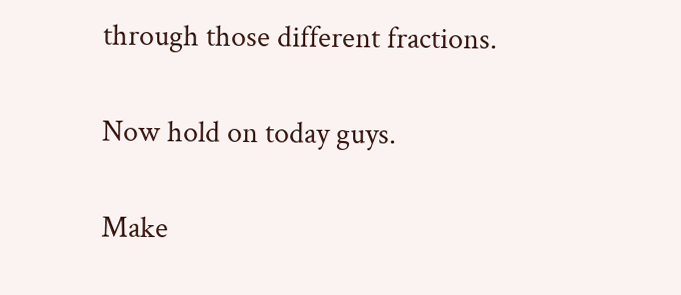through those different fractions.

Now hold on today guys.

Make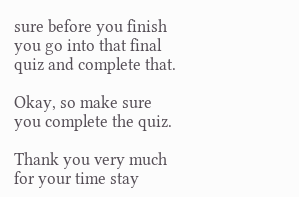sure before you finish you go into that final quiz and complete that.

Okay, so make sure you complete the quiz.

Thank you very much for your time stay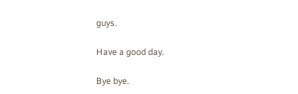guys.

Have a good day.

Bye bye.